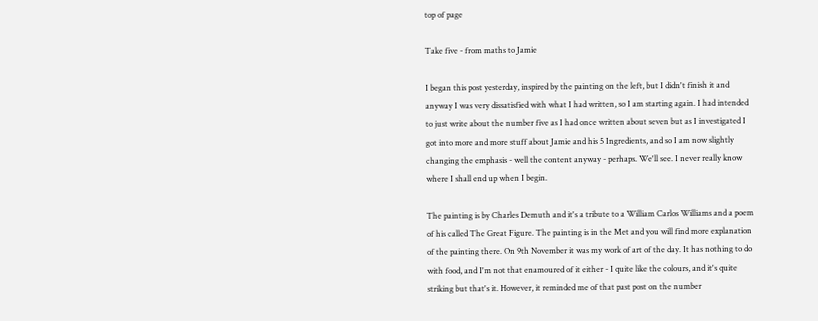top of page

Take five - from maths to Jamie

I began this post yesterday, inspired by the painting on the left, but I didn't finish it and anyway I was very dissatisfied with what I had written, so I am starting again. I had intended to just write about the number five as I had once written about seven but as I investigated I got into more and more stuff about Jamie and his 5 Ingredients, and so I am now slightly changing the emphasis - well the content anyway - perhaps. We'll see. I never really know where I shall end up when I begin.

The painting is by Charles Demuth and it's a tribute to a William Carlos Williams and a poem of his called The Great Figure. The painting is in the Met and you will find more explanation of the painting there. On 9th November it was my work of art of the day. It has nothing to do with food, and I'm not that enamoured of it either - I quite like the colours, and it's quite striking but that's it. However, it reminded me of that past post on the number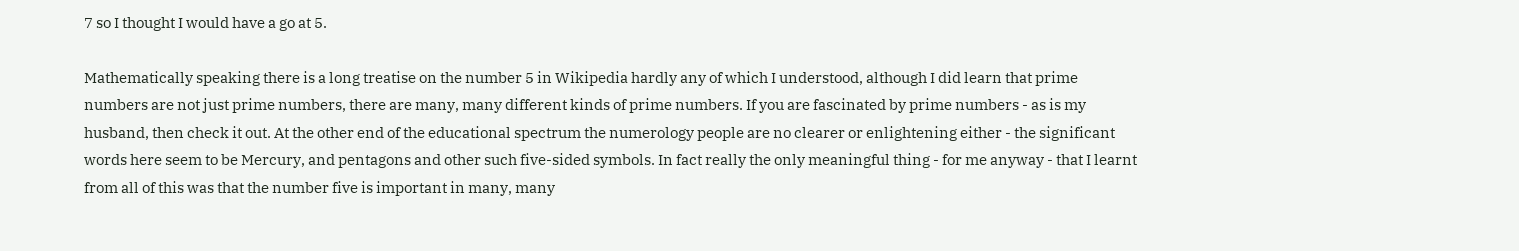7 so I thought I would have a go at 5.

Mathematically speaking there is a long treatise on the number 5 in Wikipedia hardly any of which I understood, although I did learn that prime numbers are not just prime numbers, there are many, many different kinds of prime numbers. If you are fascinated by prime numbers - as is my husband, then check it out. At the other end of the educational spectrum the numerology people are no clearer or enlightening either - the significant words here seem to be Mercury, and pentagons and other such five-sided symbols. In fact really the only meaningful thing - for me anyway - that I learnt from all of this was that the number five is important in many, many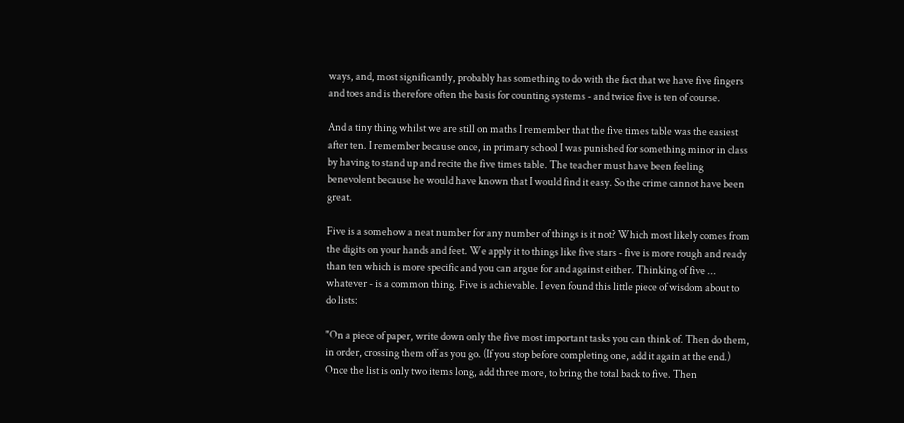ways, and, most significantly, probably has something to do with the fact that we have five fingers and toes and is therefore often the basis for counting systems - and twice five is ten of course.

And a tiny thing whilst we are still on maths I remember that the five times table was the easiest after ten. I remember because once, in primary school I was punished for something minor in class by having to stand up and recite the five times table. The teacher must have been feeling benevolent because he would have known that I would find it easy. So the crime cannot have been great.

Five is a somehow a neat number for any number of things is it not? Which most likely comes from the digits on your hands and feet. We apply it to things like five stars - five is more rough and ready than ten which is more specific and you can argue for and against either. Thinking of five ... whatever - is a common thing. Five is achievable. I even found this little piece of wisdom about to do lists:

"On a piece of paper, write down only the five most important tasks you can think of. Then do them, in order, crossing them off as you go. (If you stop before completing one, add it again at the end.) Once the list is only two items long, add three more, to bring the total back to five. Then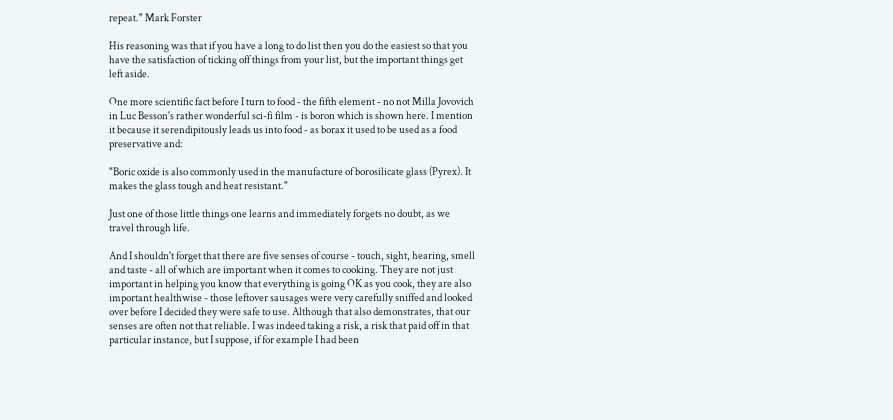repeat." Mark Forster

His reasoning was that if you have a long to do list then you do the easiest so that you have the satisfaction of ticking off things from your list, but the important things get left aside.

One more scientific fact before I turn to food - the fifth element - no not Milla Jovovich in Luc Besson's rather wonderful sci-fi film - is boron which is shown here. I mention it because it serendipitously leads us into food - as borax it used to be used as a food preservative and:

"Boric oxide is also commonly used in the manufacture of borosilicate glass (Pyrex). It makes the glass tough and heat resistant."

Just one of those little things one learns and immediately forgets no doubt, as we travel through life.

And I shouldn't forget that there are five senses of course - touch, sight, hearing, smell and taste - all of which are important when it comes to cooking. They are not just important in helping you know that everything is going OK as you cook, they are also important healthwise - those leftover sausages were very carefully sniffed and looked over before I decided they were safe to use. Although that also demonstrates, that our senses are often not that reliable. I was indeed taking a risk, a risk that paid off in that particular instance, but I suppose, if for example I had been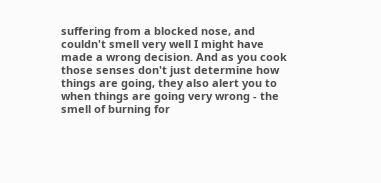suffering from a blocked nose, and couldn't smell very well I might have made a wrong decision. And as you cook those senses don't just determine how things are going, they also alert you to when things are going very wrong - the smell of burning for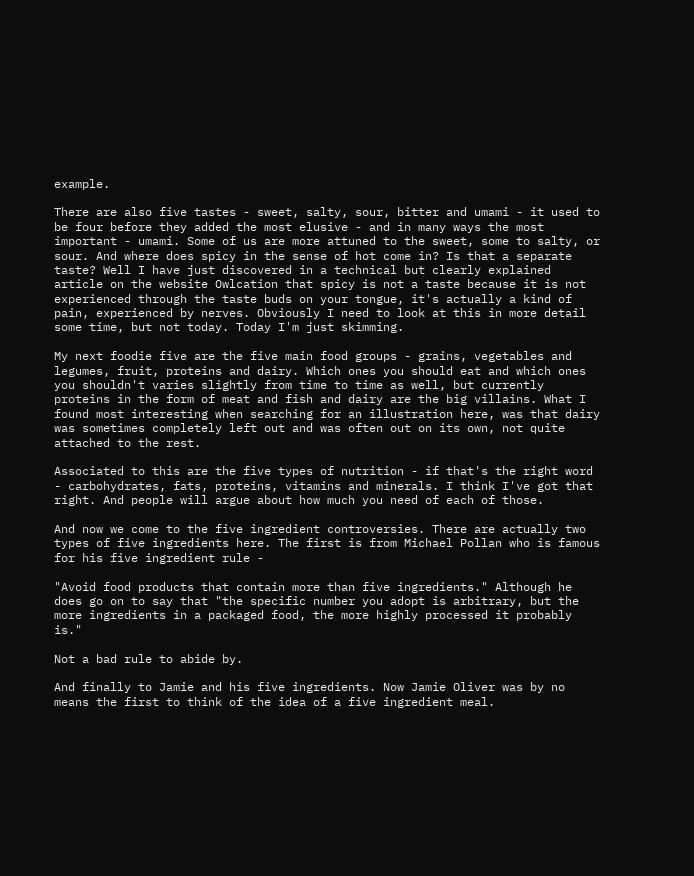example.

There are also five tastes - sweet, salty, sour, bitter and umami - it used to be four before they added the most elusive - and in many ways the most important - umami. Some of us are more attuned to the sweet, some to salty, or sour. And where does spicy in the sense of hot come in? Is that a separate taste? Well I have just discovered in a technical but clearly explained article on the website Owlcation that spicy is not a taste because it is not experienced through the taste buds on your tongue, it's actually a kind of pain, experienced by nerves. Obviously I need to look at this in more detail some time, but not today. Today I'm just skimming.

My next foodie five are the five main food groups - grains, vegetables and legumes, fruit, proteins and dairy. Which ones you should eat and which ones you shouldn't varies slightly from time to time as well, but currently proteins in the form of meat and fish and dairy are the big villains. What I found most interesting when searching for an illustration here, was that dairy was sometimes completely left out and was often out on its own, not quite attached to the rest.

Associated to this are the five types of nutrition - if that's the right word - carbohydrates, fats, proteins, vitamins and minerals. I think I've got that right. And people will argue about how much you need of each of those.

And now we come to the five ingredient controversies. There are actually two types of five ingredients here. The first is from Michael Pollan who is famous for his five ingredient rule -

"Avoid food products that contain more than five ingredients." Although he does go on to say that "the specific number you adopt is arbitrary, but the more ingredients in a packaged food, the more highly processed it probably is."

Not a bad rule to abide by.

And finally to Jamie and his five ingredients. Now Jamie Oliver was by no means the first to think of the idea of a five ingredient meal.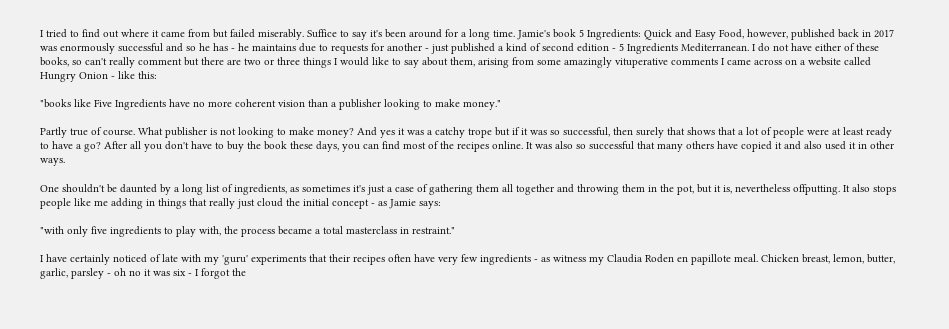I tried to find out where it came from but failed miserably. Suffice to say it's been around for a long time. Jamie's book 5 Ingredients: Quick and Easy Food, however, published back in 2017 was enormously successful and so he has - he maintains due to requests for another - just published a kind of second edition - 5 Ingredients Mediterranean. I do not have either of these books, so can't really comment but there are two or three things I would like to say about them, arising from some amazingly vituperative comments I came across on a website called Hungry Onion - like this:

"books like Five Ingredients have no more coherent vision than a publisher looking to make money."

Partly true of course. What publisher is not looking to make money? And yes it was a catchy trope but if it was so successful, then surely that shows that a lot of people were at least ready to have a go? After all you don't have to buy the book these days, you can find most of the recipes online. It was also so successful that many others have copied it and also used it in other ways.

One shouldn't be daunted by a long list of ingredients, as sometimes it's just a case of gathering them all together and throwing them in the pot, but it is, nevertheless offputting. It also stops people like me adding in things that really just cloud the initial concept - as Jamie says:

"with only five ingredients to play with, the process became a total masterclass in restraint."

I have certainly noticed of late with my 'guru' experiments that their recipes often have very few ingredients - as witness my Claudia Roden en papillote meal. Chicken breast, lemon, butter, garlic, parsley - oh no it was six - I forgot the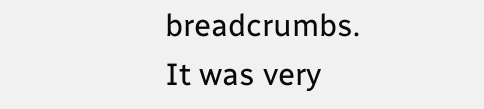breadcrumbs. It was very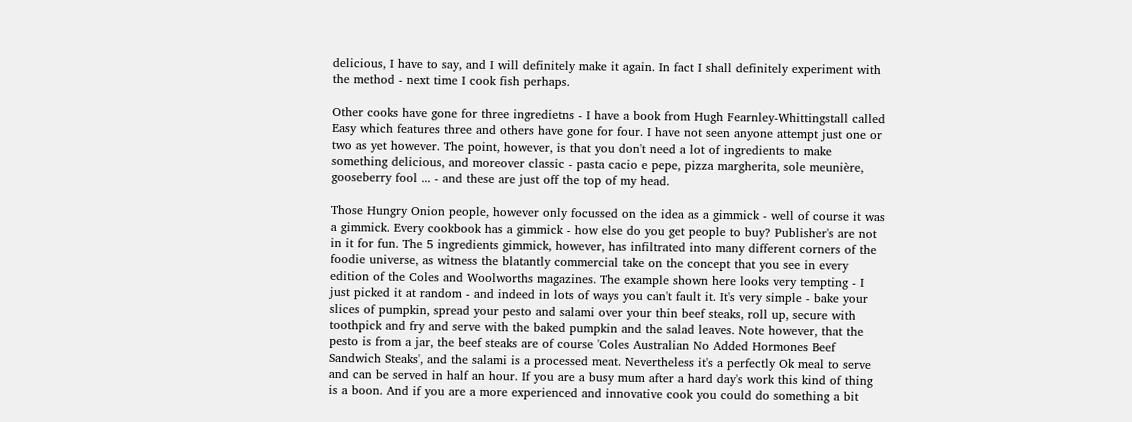delicious, I have to say, and I will definitely make it again. In fact I shall definitely experiment with the method - next time I cook fish perhaps.

Other cooks have gone for three ingredietns - I have a book from Hugh Fearnley-Whittingstall called Easy which features three and others have gone for four. I have not seen anyone attempt just one or two as yet however. The point, however, is that you don't need a lot of ingredients to make something delicious, and moreover classic - pasta cacio e pepe, pizza margherita, sole meunière, gooseberry fool ... - and these are just off the top of my head.

Those Hungry Onion people, however only focussed on the idea as a gimmick - well of course it was a gimmick. Every cookbook has a gimmick - how else do you get people to buy? Publisher's are not in it for fun. The 5 ingredients gimmick, however, has infiltrated into many different corners of the foodie universe, as witness the blatantly commercial take on the concept that you see in every edition of the Coles and Woolworths magazines. The example shown here looks very tempting - I just picked it at random - and indeed in lots of ways you can't fault it. It's very simple - bake your slices of pumpkin, spread your pesto and salami over your thin beef steaks, roll up, secure with toothpick and fry and serve with the baked pumpkin and the salad leaves. Note however, that the pesto is from a jar, the beef steaks are of course 'Coles Australian No Added Hormones Beef Sandwich Steaks', and the salami is a processed meat. Nevertheless it's a perfectly Ok meal to serve and can be served in half an hour. If you are a busy mum after a hard day's work this kind of thing is a boon. And if you are a more experienced and innovative cook you could do something a bit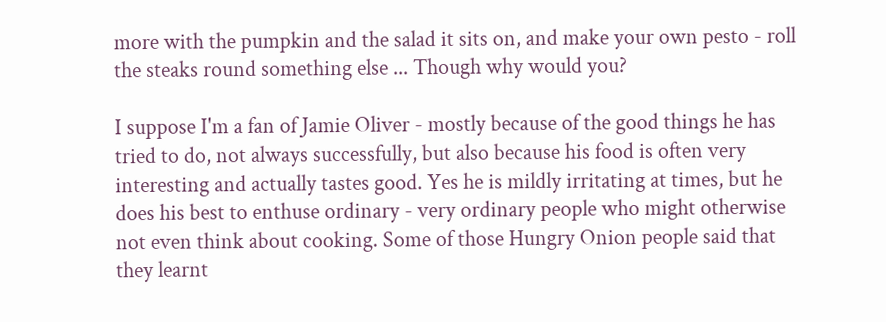more with the pumpkin and the salad it sits on, and make your own pesto - roll the steaks round something else ... Though why would you?

I suppose I'm a fan of Jamie Oliver - mostly because of the good things he has tried to do, not always successfully, but also because his food is often very interesting and actually tastes good. Yes he is mildly irritating at times, but he does his best to enthuse ordinary - very ordinary people who might otherwise not even think about cooking. Some of those Hungry Onion people said that they learnt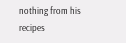nothing from his recipes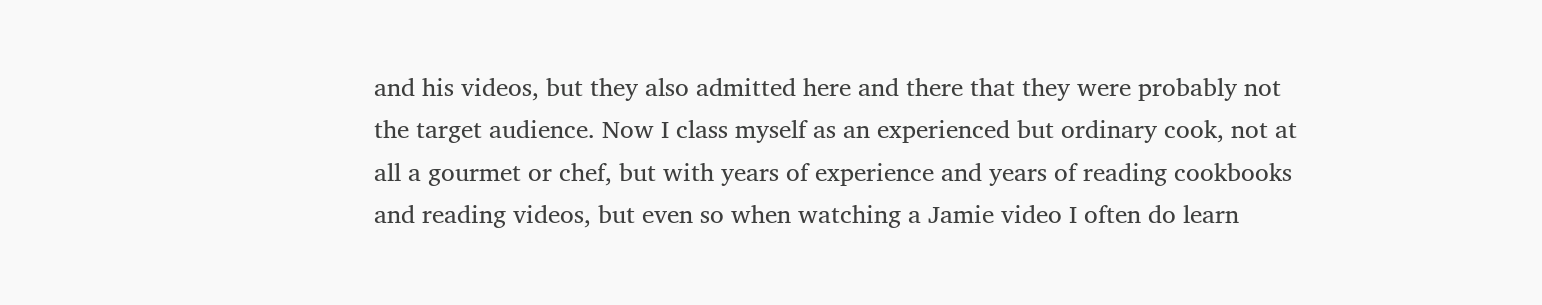and his videos, but they also admitted here and there that they were probably not the target audience. Now I class myself as an experienced but ordinary cook, not at all a gourmet or chef, but with years of experience and years of reading cookbooks and reading videos, but even so when watching a Jamie video I often do learn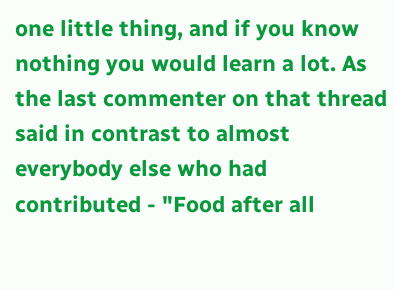one little thing, and if you know nothing you would learn a lot. As the last commenter on that thread said in contrast to almost everybody else who had contributed - "Food after all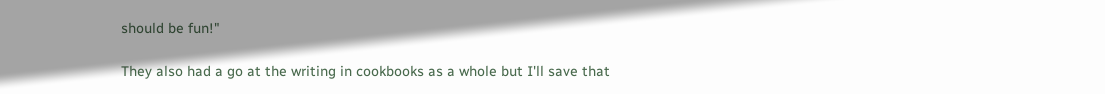should be fun!"

They also had a go at the writing in cookbooks as a whole but I'll save that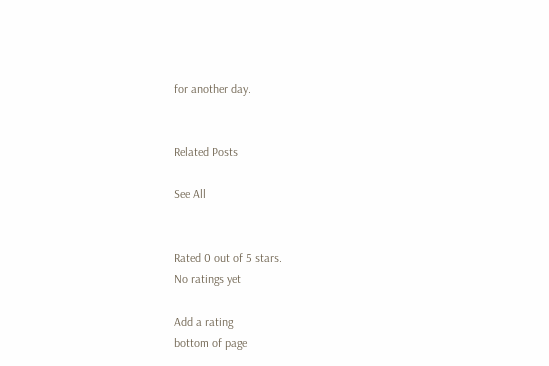for another day.


Related Posts

See All


Rated 0 out of 5 stars.
No ratings yet

Add a rating
bottom of page